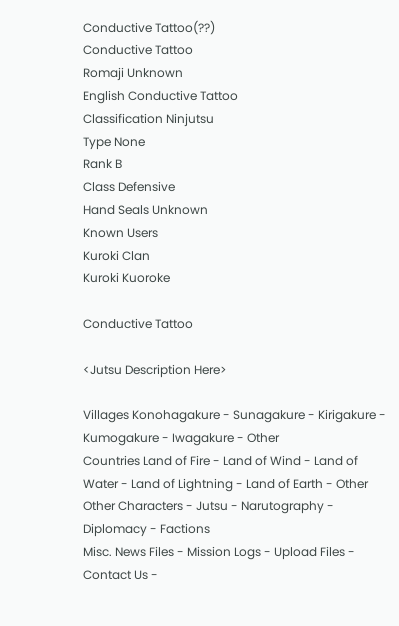Conductive Tattoo(??)
Conductive Tattoo
Romaji Unknown
English Conductive Tattoo
Classification Ninjutsu
Type None
Rank B
Class Defensive
Hand Seals Unknown
Known Users
Kuroki Clan
Kuroki Kuoroke

Conductive Tattoo

<Jutsu Description Here>

Villages Konohagakure - Sunagakure - Kirigakure - Kumogakure - Iwagakure - Other
Countries Land of Fire - Land of Wind - Land of Water - Land of Lightning - Land of Earth - Other
Other Characters - Jutsu - Narutography - Diplomacy - Factions
Misc. News Files - Mission Logs - Upload Files - Contact Us -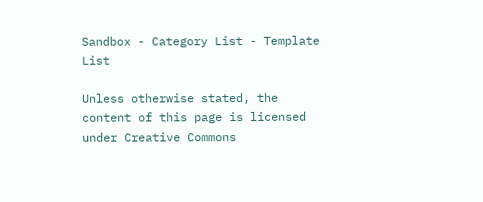Sandbox - Category List - Template List

Unless otherwise stated, the content of this page is licensed under Creative Commons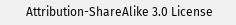Attribution-ShareAlike 3.0 License